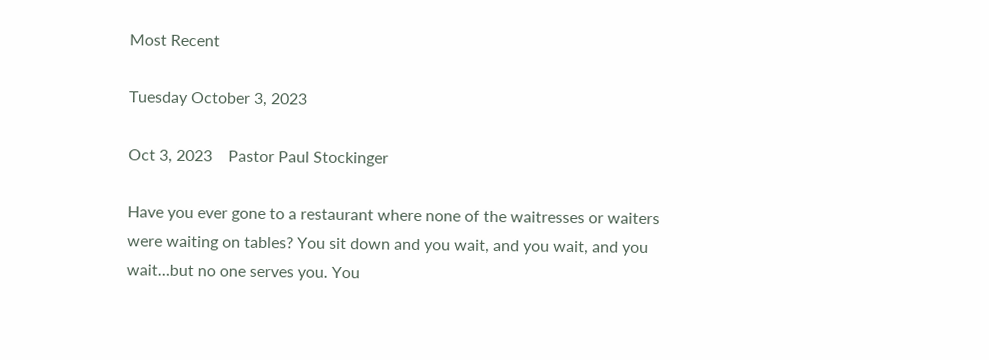Most Recent

Tuesday October 3, 2023

Oct 3, 2023    Pastor Paul Stockinger

Have you ever gone to a restaurant where none of the waitresses or waiters were waiting on tables? You sit down and you wait, and you wait, and you wait…but no one serves you. You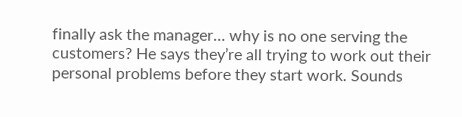finally ask the manager… why is no one serving the customers? He says they’re all trying to work out their personal problems before they start work. Sounds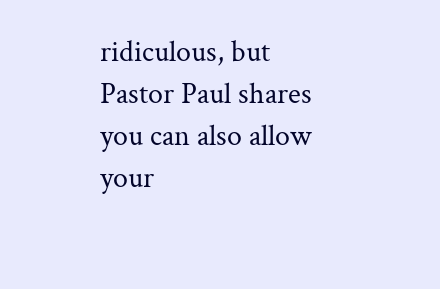ridiculous, but Pastor Paul shares you can also allow your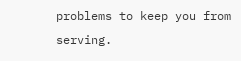problems to keep you from serving.